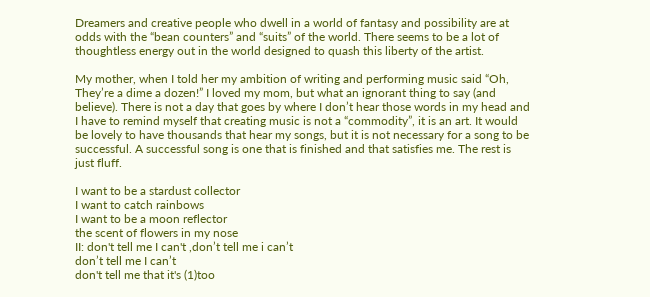Dreamers and creative people who dwell in a world of fantasy and possibility are at odds with the “bean counters” and “suits” of the world. There seems to be a lot of thoughtless energy out in the world designed to quash this liberty of the artist.

My mother, when I told her my ambition of writing and performing music said “Oh, They’re a dime a dozen!” I loved my mom, but what an ignorant thing to say (and believe). There is not a day that goes by where I don’t hear those words in my head and I have to remind myself that creating music is not a “commodity”, it is an art. It would be lovely to have thousands that hear my songs, but it is not necessary for a song to be successful. A successful song is one that is finished and that satisfies me. The rest is just fluff.

I want to be a stardust collector
I want to catch rainbows
I want to be a moon reflector
the scent of flowers in my nose
II: don't tell me I can't ,don’t tell me i can’t
don’t tell me I can’t
don't tell me that it's (1)too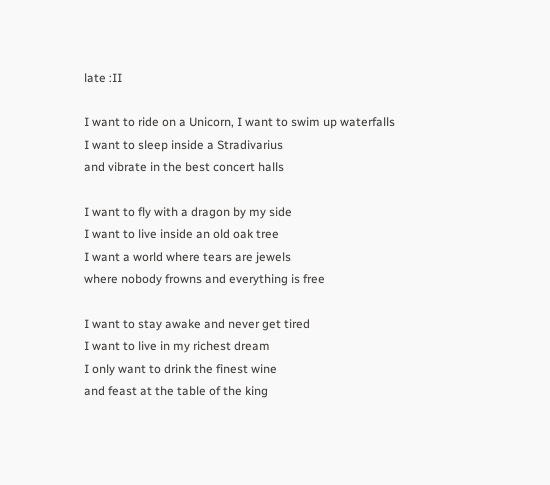late :II

I want to ride on a Unicorn, I want to swim up waterfalls
I want to sleep inside a Stradivarius
and vibrate in the best concert halls

I want to fly with a dragon by my side
I want to live inside an old oak tree
I want a world where tears are jewels
where nobody frowns and everything is free

I want to stay awake and never get tired
I want to live in my richest dream
I only want to drink the finest wine
and feast at the table of the king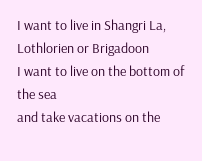I want to live in Shangri La, Lothlorien or Brigadoon
I want to live on the bottom of the sea
and take vacations on the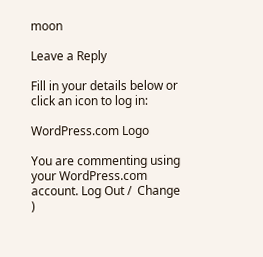moon

Leave a Reply

Fill in your details below or click an icon to log in:

WordPress.com Logo

You are commenting using your WordPress.com account. Log Out /  Change )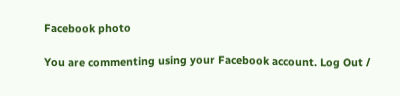Facebook photo

You are commenting using your Facebook account. Log Out /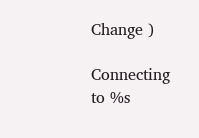Change )

Connecting to %s